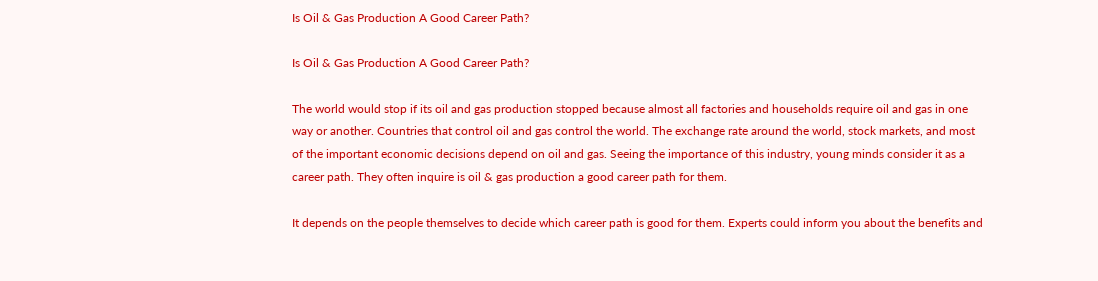Is Oil & Gas Production A Good Career Path?

Is Oil & Gas Production A Good Career Path?

The world would stop if its oil and gas production stopped because almost all factories and households require oil and gas in one way or another. Countries that control oil and gas control the world. The exchange rate around the world, stock markets, and most of the important economic decisions depend on oil and gas. Seeing the importance of this industry, young minds consider it as a career path. They often inquire is oil & gas production a good career path for them.

It depends on the people themselves to decide which career path is good for them. Experts could inform you about the benefits and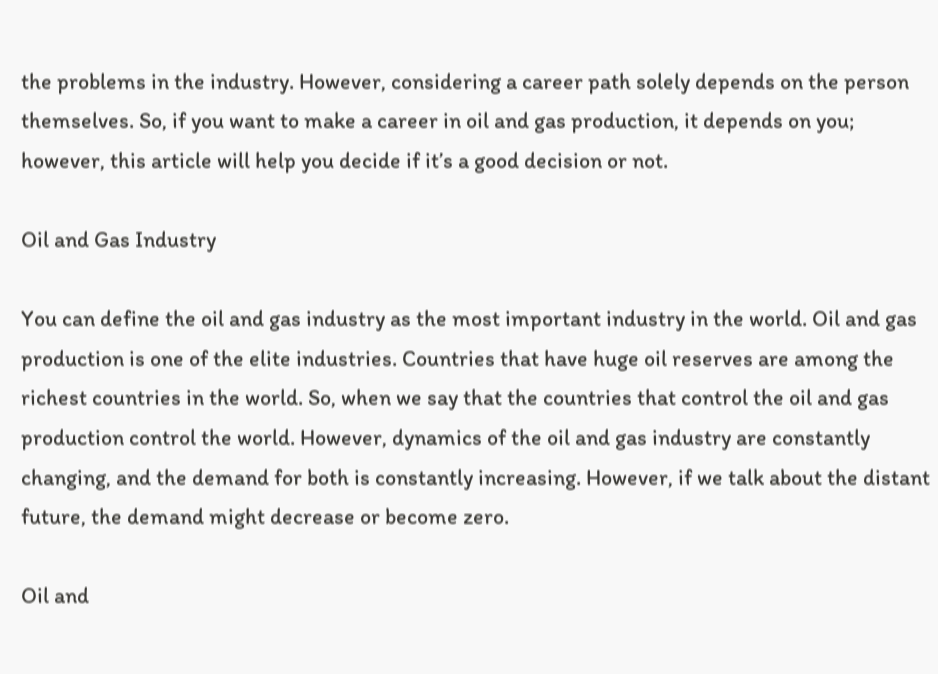the problems in the industry. However, considering a career path solely depends on the person themselves. So, if you want to make a career in oil and gas production, it depends on you; however, this article will help you decide if it’s a good decision or not.

Oil and Gas Industry

You can define the oil and gas industry as the most important industry in the world. Oil and gas production is one of the elite industries. Countries that have huge oil reserves are among the richest countries in the world. So, when we say that the countries that control the oil and gas production control the world. However, dynamics of the oil and gas industry are constantly changing, and the demand for both is constantly increasing. However, if we talk about the distant future, the demand might decrease or become zero.

Oil and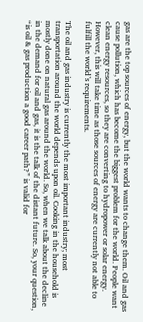gas are the top sources of energy, but the world wants to change them. Oil and gas cause pollution, which has become the biggest problem for the world. People want clean energy resources, so they are converting to hydropower or solar energy. However, this will take time as those sources of energy are currently not able to fulfill the world’s requirements.

The oil and gas industry is currently the most important industry; most transportation around the world depends upon oil. Cooking in the household is mostly done on natural gas around the world. So, when we talk about the decline in the demand for oil and gas, it is the talk of the distant future. So, your question, “is oil & gas production a good career path?” is valid for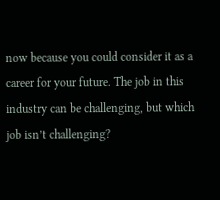now because you could consider it as a career for your future. The job in this industry can be challenging, but which job isn’t challenging?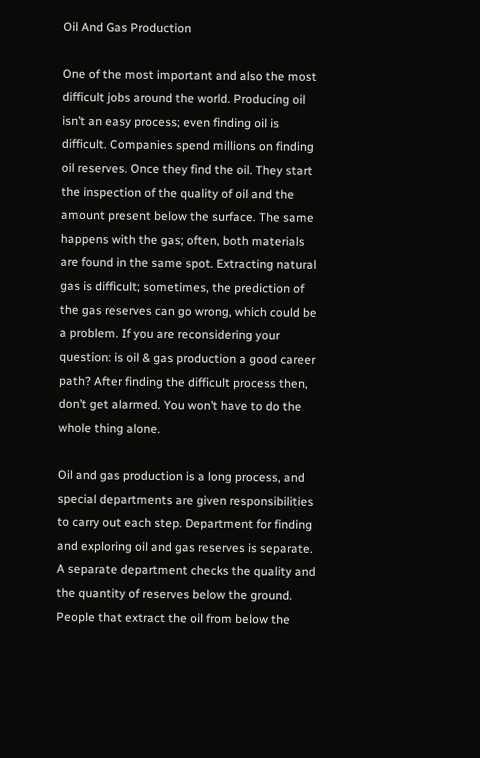Oil And Gas Production

One of the most important and also the most difficult jobs around the world. Producing oil isn’t an easy process; even finding oil is difficult. Companies spend millions on finding oil reserves. Once they find the oil. They start the inspection of the quality of oil and the amount present below the surface. The same happens with the gas; often, both materials are found in the same spot. Extracting natural gas is difficult; sometimes, the prediction of the gas reserves can go wrong, which could be a problem. If you are reconsidering your question: is oil & gas production a good career path? After finding the difficult process then, don’t get alarmed. You won’t have to do the whole thing alone.

Oil and gas production is a long process, and special departments are given responsibilities to carry out each step. Department for finding and exploring oil and gas reserves is separate. A separate department checks the quality and the quantity of reserves below the ground. People that extract the oil from below the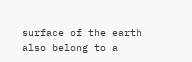surface of the earth also belong to a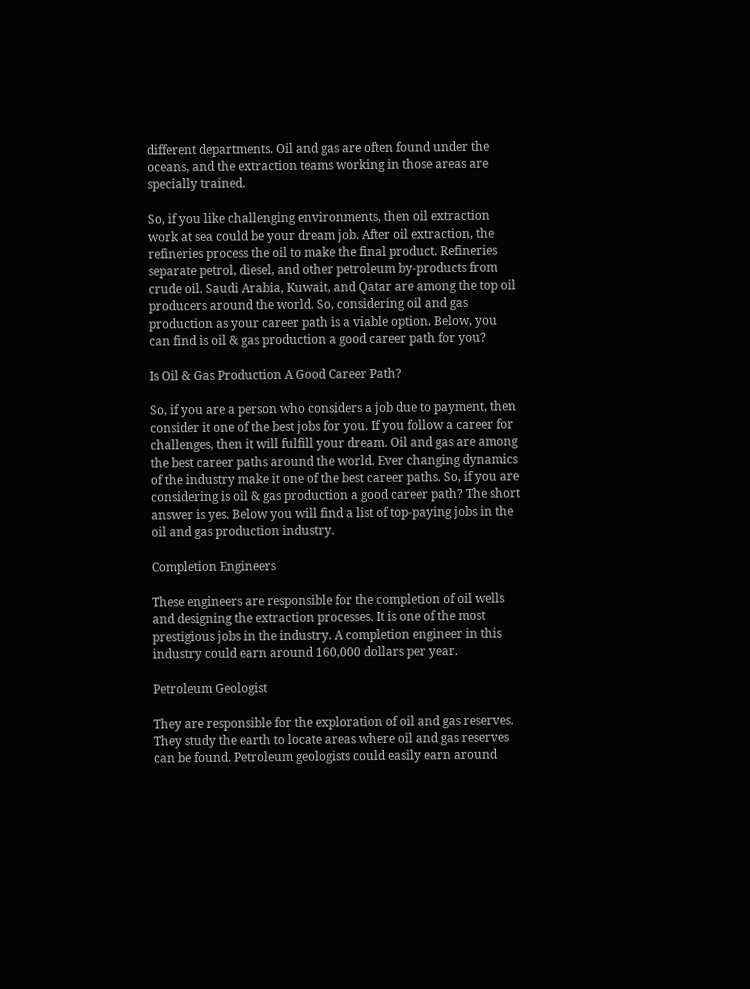different departments. Oil and gas are often found under the oceans, and the extraction teams working in those areas are specially trained.

So, if you like challenging environments, then oil extraction work at sea could be your dream job. After oil extraction, the refineries process the oil to make the final product. Refineries separate petrol, diesel, and other petroleum by-products from crude oil. Saudi Arabia, Kuwait, and Qatar are among the top oil producers around the world. So, considering oil and gas production as your career path is a viable option. Below, you can find is oil & gas production a good career path for you?

Is Oil & Gas Production A Good Career Path?

So, if you are a person who considers a job due to payment, then consider it one of the best jobs for you. If you follow a career for challenges, then it will fulfill your dream. Oil and gas are among the best career paths around the world. Ever changing dynamics of the industry make it one of the best career paths. So, if you are considering is oil & gas production a good career path? The short answer is yes. Below you will find a list of top-paying jobs in the oil and gas production industry.

Completion Engineers

These engineers are responsible for the completion of oil wells and designing the extraction processes. It is one of the most prestigious jobs in the industry. A completion engineer in this industry could earn around 160,000 dollars per year.

Petroleum Geologist

They are responsible for the exploration of oil and gas reserves. They study the earth to locate areas where oil and gas reserves can be found. Petroleum geologists could easily earn around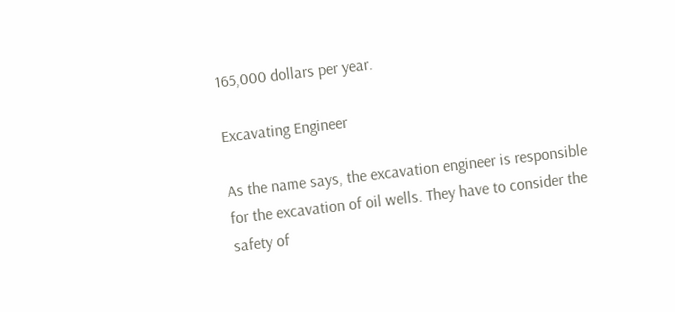165,000 dollars per year.

Excavating Engineer

As the name says, the excavation engineer is responsible for the excavation of oil wells. They have to consider the safety of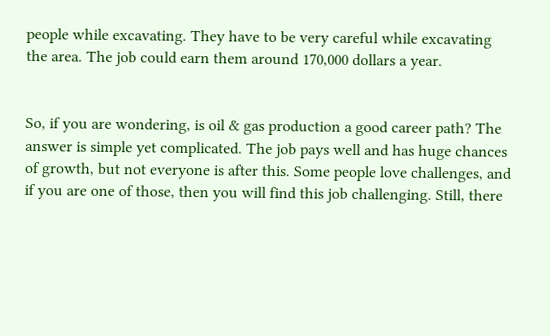people while excavating. They have to be very careful while excavating the area. The job could earn them around 170,000 dollars a year.


So, if you are wondering, is oil & gas production a good career path? The answer is simple yet complicated. The job pays well and has huge chances of growth, but not everyone is after this. Some people love challenges, and if you are one of those, then you will find this job challenging. Still, there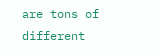are tons of different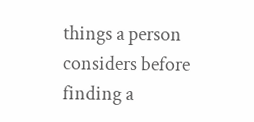things a person considers before finding a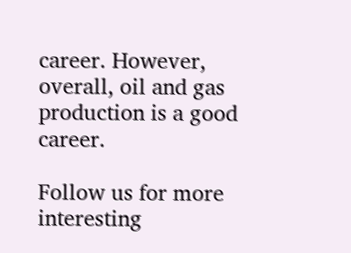career. However, overall, oil and gas production is a good career.

Follow us for more interesting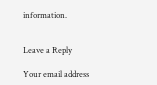information.


Leave a Reply

Your email address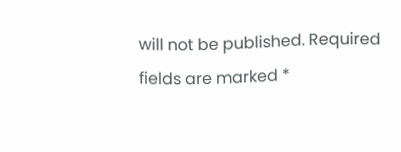will not be published. Required fields are marked *